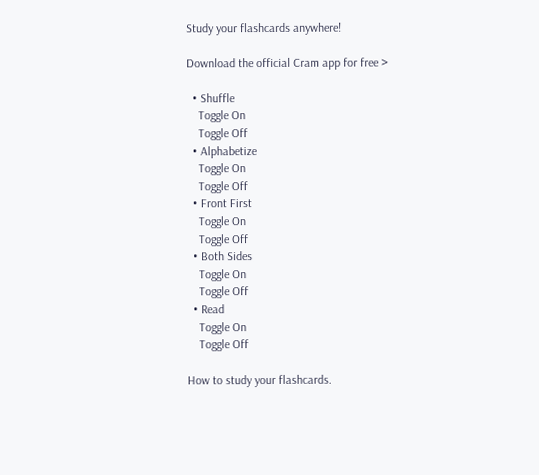Study your flashcards anywhere!

Download the official Cram app for free >

  • Shuffle
    Toggle On
    Toggle Off
  • Alphabetize
    Toggle On
    Toggle Off
  • Front First
    Toggle On
    Toggle Off
  • Both Sides
    Toggle On
    Toggle Off
  • Read
    Toggle On
    Toggle Off

How to study your flashcards.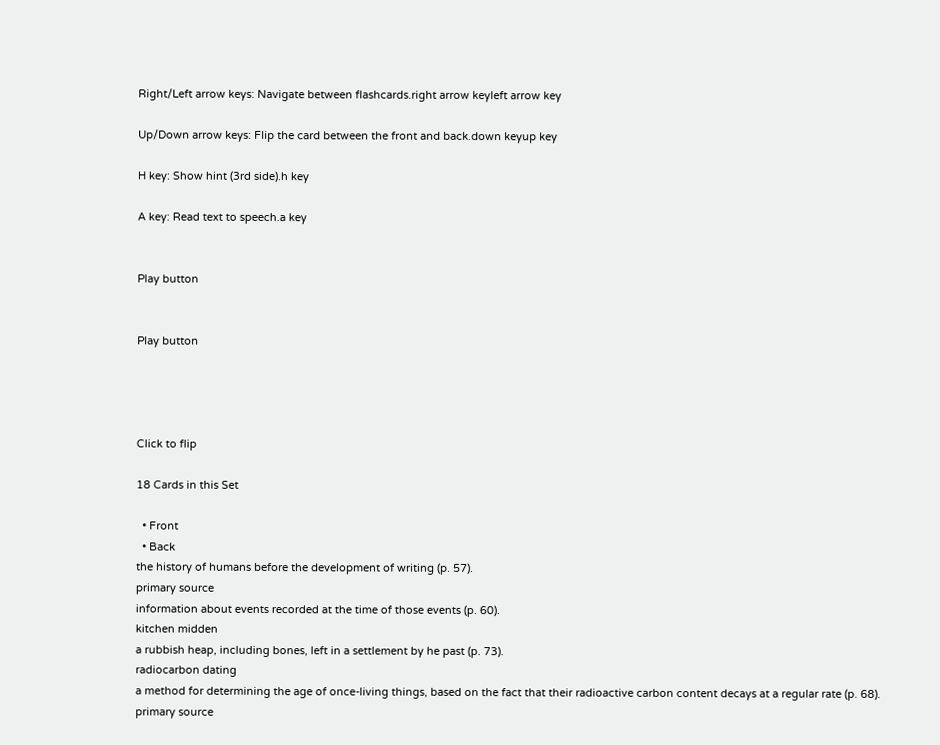Right/Left arrow keys: Navigate between flashcards.right arrow keyleft arrow key

Up/Down arrow keys: Flip the card between the front and back.down keyup key

H key: Show hint (3rd side).h key

A key: Read text to speech.a key


Play button


Play button




Click to flip

18 Cards in this Set

  • Front
  • Back
the history of humans before the development of writing (p. 57).
primary source
information about events recorded at the time of those events (p. 60).
kitchen midden
a rubbish heap, including bones, left in a settlement by he past (p. 73).
radiocarbon dating
a method for determining the age of once-living things, based on the fact that their radioactive carbon content decays at a regular rate (p. 68).
primary source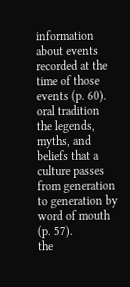information about events recorded at the time of those events (p. 60).
oral tradition
the legends, myths, and beliefs that a culture passes from generation to generation by word of mouth (p. 57).
the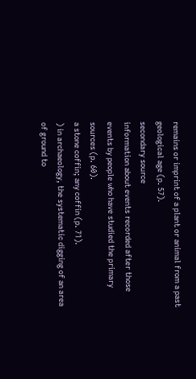remains or imprint of a plant or animal from a past geological age (p. 57).
secondary source
information about events recorded after those events by people who have studied the primary sources (p. 60).
a stone coffin; any coffin (p. 71).
) in archaeology, the systematic digging of an area of ground to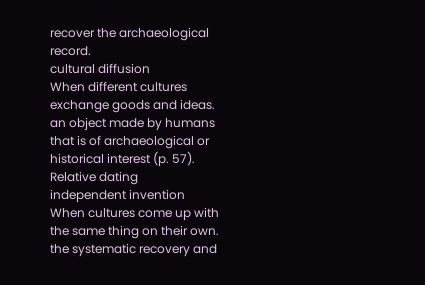recover the archaeological record.
cultural diffusion
When different cultures exchange goods and ideas.
an object made by humans that is of archaeological or historical interest (p. 57).
Relative dating
independent invention
When cultures come up with the same thing on their own.
the systematic recovery and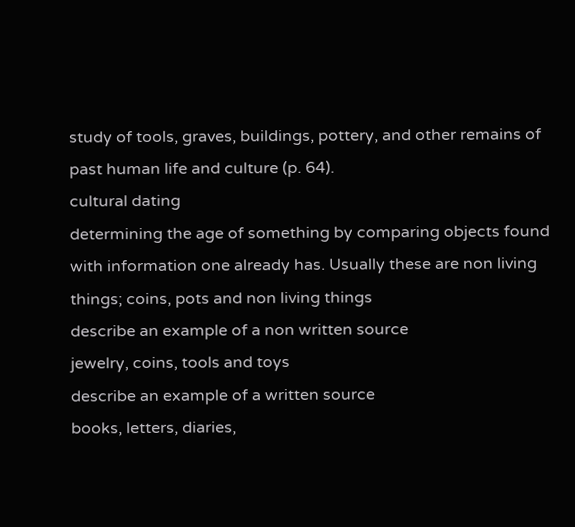study of tools, graves, buildings, pottery, and other remains of past human life and culture (p. 64).
cultural dating
determining the age of something by comparing objects found with information one already has. Usually these are non living things; coins, pots and non living things
describe an example of a non written source
jewelry, coins, tools and toys
describe an example of a written source
books, letters, diaries,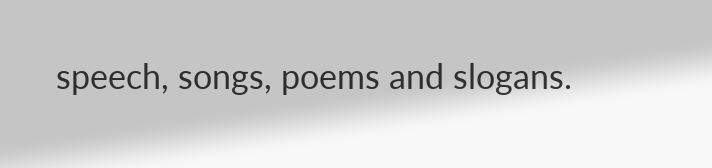speech, songs, poems and slogans.